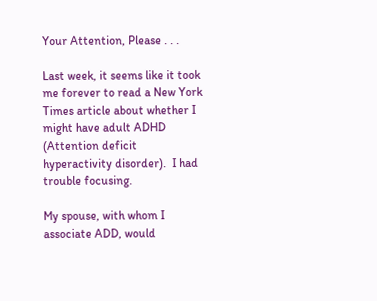Your Attention, Please . . .

Last week, it seems like it took me forever to read a New York Times article about whether I might have adult ADHD (Attention deficit hyperactivity disorder).  I had trouble focusing.

My spouse, with whom I associate ADD, would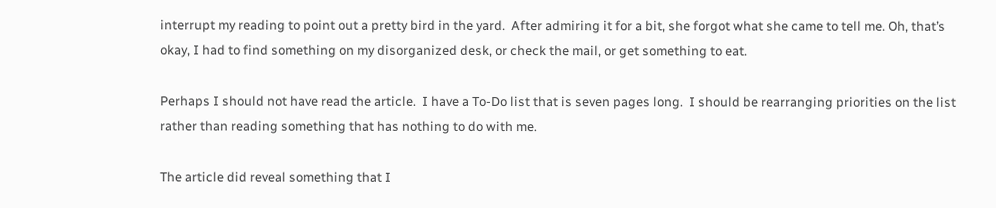interrupt my reading to point out a pretty bird in the yard.  After admiring it for a bit, she forgot what she came to tell me. Oh, that’s okay, I had to find something on my disorganized desk, or check the mail, or get something to eat.

Perhaps I should not have read the article.  I have a To-Do list that is seven pages long.  I should be rearranging priorities on the list rather than reading something that has nothing to do with me.

The article did reveal something that I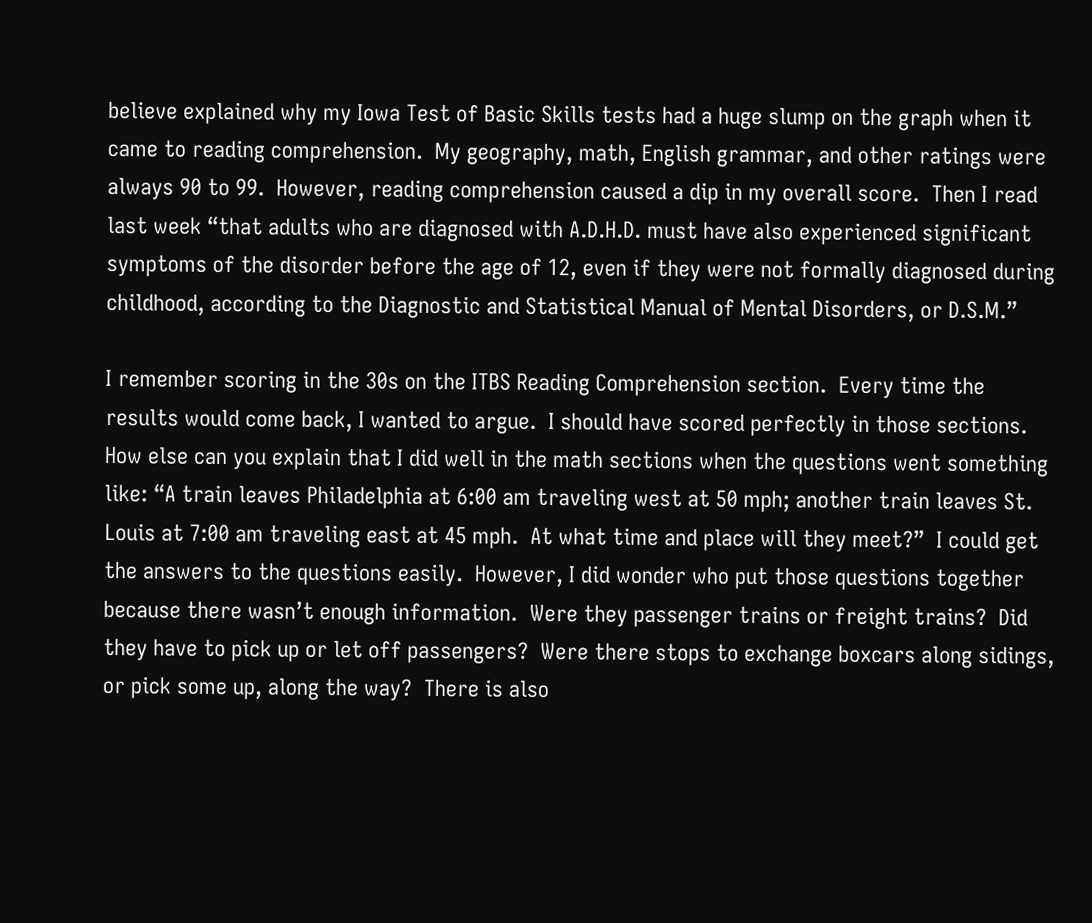believe explained why my Iowa Test of Basic Skills tests had a huge slump on the graph when it came to reading comprehension.  My geography, math, English grammar, and other ratings were always 90 to 99.  However, reading comprehension caused a dip in my overall score.  Then I read last week “that adults who are diagnosed with A.D.H.D. must have also experienced significant symptoms of the disorder before the age of 12, even if they were not formally diagnosed during childhood, according to the Diagnostic and Statistical Manual of Mental Disorders, or D.S.M.”

I remember scoring in the 30s on the ITBS Reading Comprehension section.  Every time the results would come back, I wanted to argue.  I should have scored perfectly in those sections.  How else can you explain that I did well in the math sections when the questions went something like: “A train leaves Philadelphia at 6:00 am traveling west at 50 mph; another train leaves St. Louis at 7:00 am traveling east at 45 mph.  At what time and place will they meet?”  I could get the answers to the questions easily.  However, I did wonder who put those questions together because there wasn’t enough information.  Were they passenger trains or freight trains?  Did they have to pick up or let off passengers?  Were there stops to exchange boxcars along sidings, or pick some up, along the way?  There is also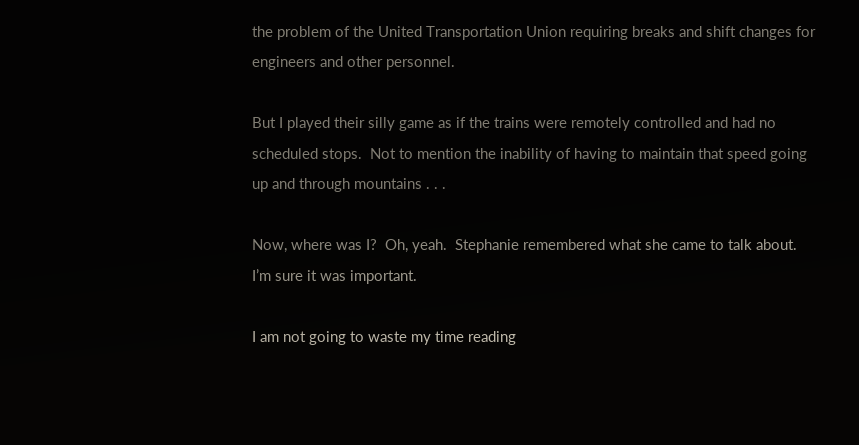the problem of the United Transportation Union requiring breaks and shift changes for engineers and other personnel.

But I played their silly game as if the trains were remotely controlled and had no scheduled stops.  Not to mention the inability of having to maintain that speed going up and through mountains . . .

Now, where was I?  Oh, yeah.  Stephanie remembered what she came to talk about.  I’m sure it was important.

I am not going to waste my time reading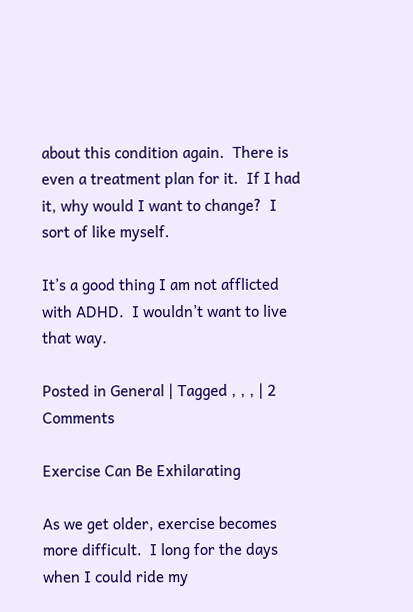about this condition again.  There is even a treatment plan for it.  If I had it, why would I want to change?  I sort of like myself.

It’s a good thing I am not afflicted with ADHD.  I wouldn’t want to live that way.

Posted in General | Tagged , , , | 2 Comments

Exercise Can Be Exhilarating

As we get older, exercise becomes more difficult.  I long for the days when I could ride my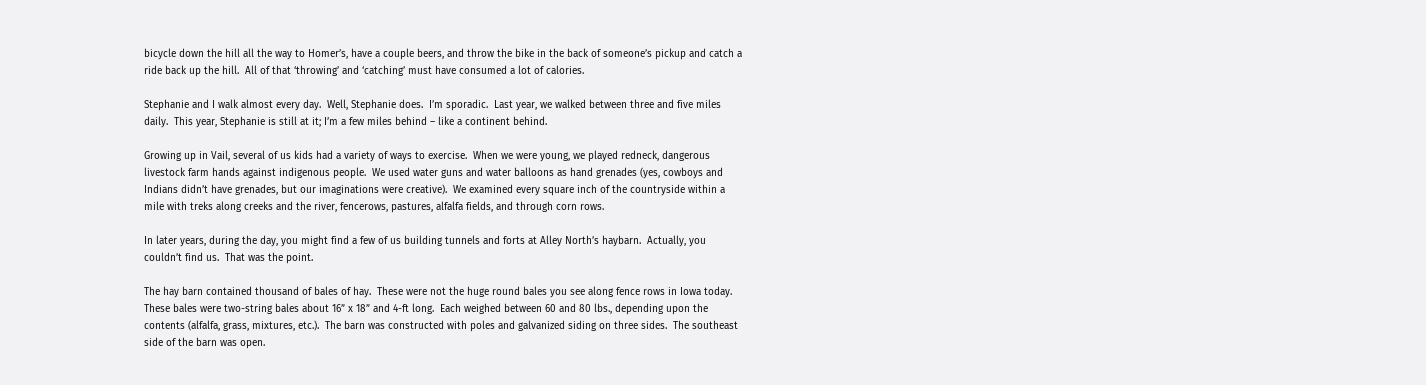bicycle down the hill all the way to Homer’s, have a couple beers, and throw the bike in the back of someone’s pickup and catch a ride back up the hill.  All of that ‘throwing’ and ‘catching’ must have consumed a lot of calories.

Stephanie and I walk almost every day.  Well, Stephanie does.  I’m sporadic.  Last year, we walked between three and five miles daily.  This year, Stephanie is still at it; I’m a few miles behind – like a continent behind.

Growing up in Vail, several of us kids had a variety of ways to exercise.  When we were young, we played redneck, dangerous livestock farm hands against indigenous people.  We used water guns and water balloons as hand grenades (yes, cowboys and Indians didn’t have grenades, but our imaginations were creative).  We examined every square inch of the countryside within a mile with treks along creeks and the river, fencerows, pastures, alfalfa fields, and through corn rows.

In later years, during the day, you might find a few of us building tunnels and forts at Alley North’s haybarn.  Actually, you couldn’t find us.  That was the point.

The hay barn contained thousand of bales of hay.  These were not the huge round bales you see along fence rows in Iowa today.  These bales were two-string bales about 16” x 18” and 4-ft long.  Each weighed between 60 and 80 lbs., depending upon the contents (alfalfa, grass, mixtures, etc.).  The barn was constructed with poles and galvanized siding on three sides.  The southeast side of the barn was open.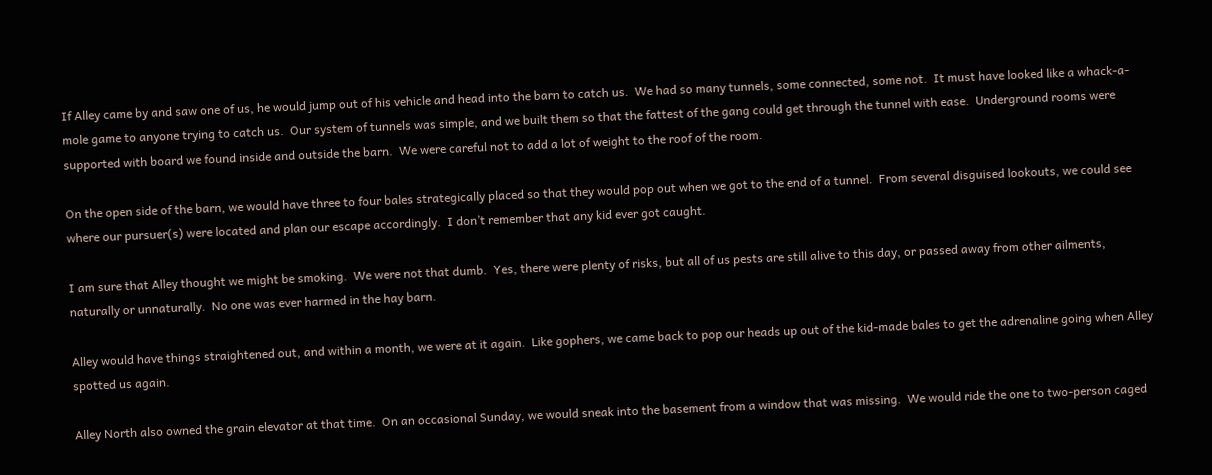If Alley came by and saw one of us, he would jump out of his vehicle and head into the barn to catch us.  We had so many tunnels, some connected, some not.  It must have looked like a whack-a-mole game to anyone trying to catch us.  Our system of tunnels was simple, and we built them so that the fattest of the gang could get through the tunnel with ease.  Underground rooms were supported with board we found inside and outside the barn.  We were careful not to add a lot of weight to the roof of the room.

On the open side of the barn, we would have three to four bales strategically placed so that they would pop out when we got to the end of a tunnel.  From several disguised lookouts, we could see where our pursuer(s) were located and plan our escape accordingly.  I don’t remember that any kid ever got caught.

I am sure that Alley thought we might be smoking.  We were not that dumb.  Yes, there were plenty of risks, but all of us pests are still alive to this day, or passed away from other ailments, naturally or unnaturally.  No one was ever harmed in the hay barn.

Alley would have things straightened out, and within a month, we were at it again.  Like gophers, we came back to pop our heads up out of the kid-made bales to get the adrenaline going when Alley spotted us again.

Alley North also owned the grain elevator at that time.  On an occasional Sunday, we would sneak into the basement from a window that was missing.  We would ride the one to two-person caged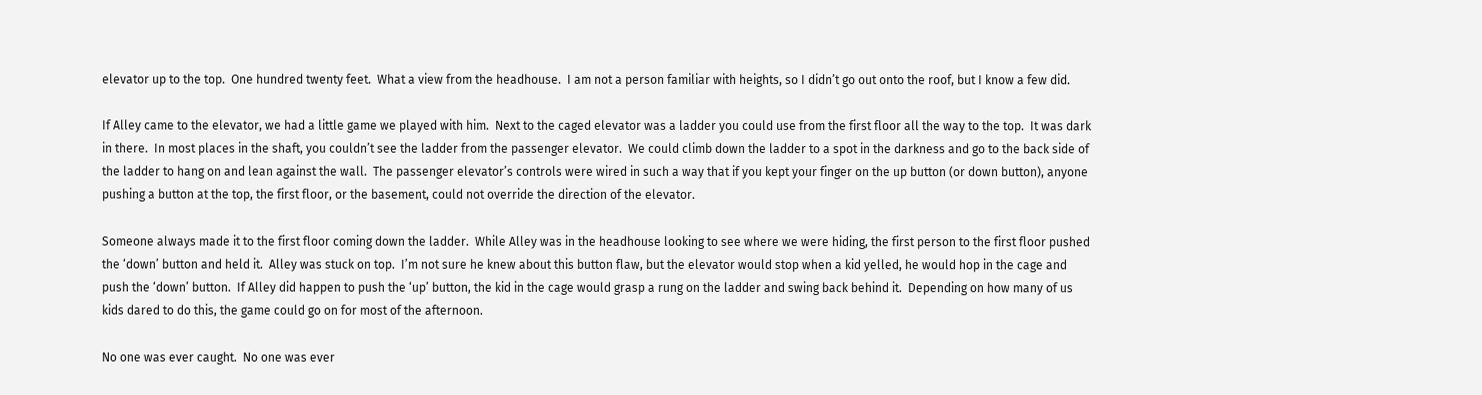elevator up to the top.  One hundred twenty feet.  What a view from the headhouse.  I am not a person familiar with heights, so I didn’t go out onto the roof, but I know a few did.

If Alley came to the elevator, we had a little game we played with him.  Next to the caged elevator was a ladder you could use from the first floor all the way to the top.  It was dark in there.  In most places in the shaft, you couldn’t see the ladder from the passenger elevator.  We could climb down the ladder to a spot in the darkness and go to the back side of the ladder to hang on and lean against the wall.  The passenger elevator’s controls were wired in such a way that if you kept your finger on the up button (or down button), anyone pushing a button at the top, the first floor, or the basement, could not override the direction of the elevator.

Someone always made it to the first floor coming down the ladder.  While Alley was in the headhouse looking to see where we were hiding, the first person to the first floor pushed the ‘down’ button and held it.  Alley was stuck on top.  I’m not sure he knew about this button flaw, but the elevator would stop when a kid yelled, he would hop in the cage and push the ‘down’ button.  If Alley did happen to push the ‘up’ button, the kid in the cage would grasp a rung on the ladder and swing back behind it.  Depending on how many of us kids dared to do this, the game could go on for most of the afternoon.

No one was ever caught.  No one was ever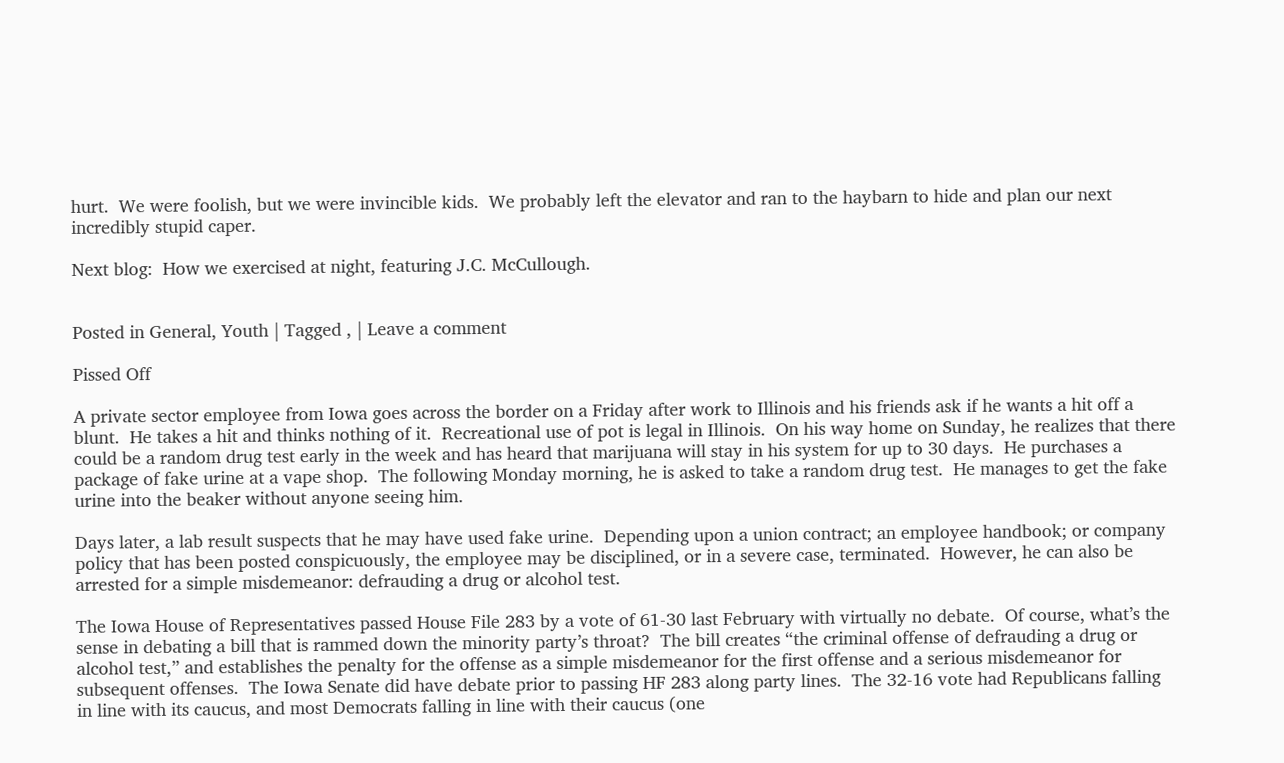hurt.  We were foolish, but we were invincible kids.  We probably left the elevator and ran to the haybarn to hide and plan our next incredibly stupid caper.

Next blog:  How we exercised at night, featuring J.C. McCullough.


Posted in General, Youth | Tagged , | Leave a comment

Pissed Off

A private sector employee from Iowa goes across the border on a Friday after work to Illinois and his friends ask if he wants a hit off a blunt.  He takes a hit and thinks nothing of it.  Recreational use of pot is legal in Illinois.  On his way home on Sunday, he realizes that there could be a random drug test early in the week and has heard that marijuana will stay in his system for up to 30 days.  He purchases a package of fake urine at a vape shop.  The following Monday morning, he is asked to take a random drug test.  He manages to get the fake urine into the beaker without anyone seeing him.

Days later, a lab result suspects that he may have used fake urine.  Depending upon a union contract; an employee handbook; or company policy that has been posted conspicuously, the employee may be disciplined, or in a severe case, terminated.  However, he can also be arrested for a simple misdemeanor: defrauding a drug or alcohol test.

The Iowa House of Representatives passed House File 283 by a vote of 61-30 last February with virtually no debate.  Of course, what’s the sense in debating a bill that is rammed down the minority party’s throat?  The bill creates “the criminal offense of defrauding a drug or alcohol test,” and establishes the penalty for the offense as a simple misdemeanor for the first offense and a serious misdemeanor for subsequent offenses.  The Iowa Senate did have debate prior to passing HF 283 along party lines.  The 32-16 vote had Republicans falling in line with its caucus, and most Democrats falling in line with their caucus (one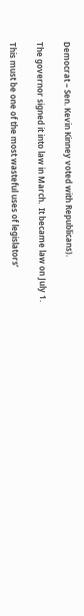Democrat – Sen. Kevin Kinney voted with Republicans).

The governor signed it into law in March.  It became law on July 1.

This must be one of the most wasteful uses of legislators’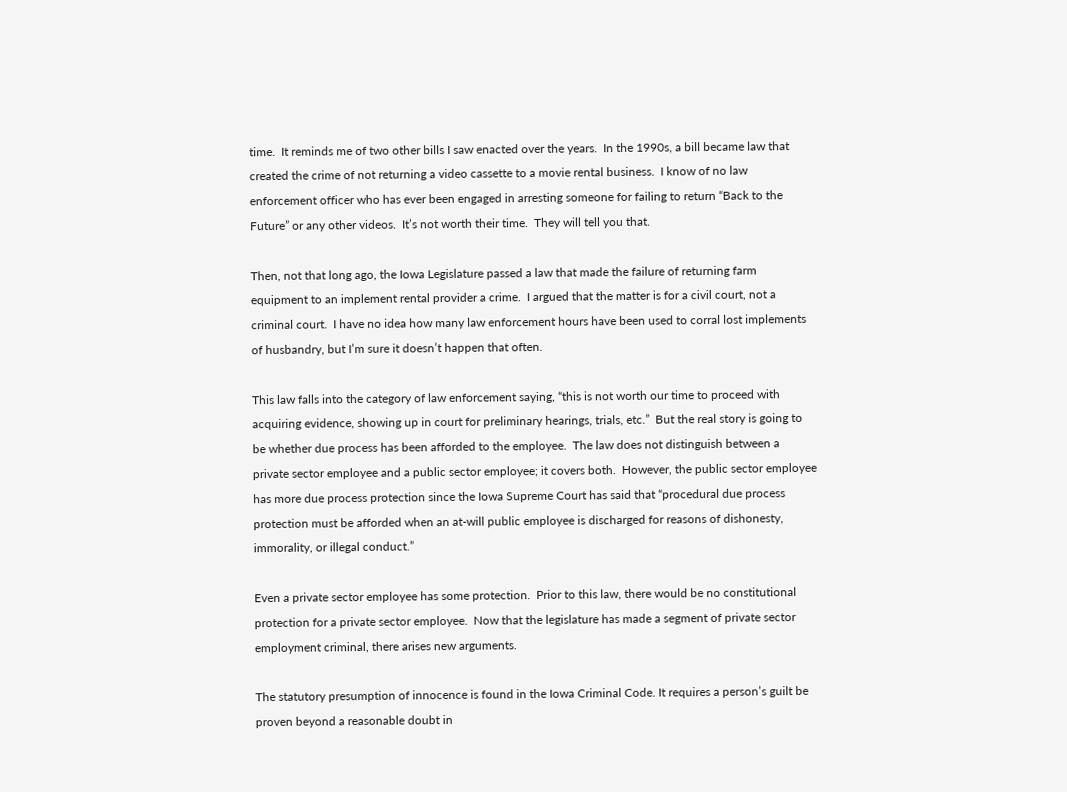time.  It reminds me of two other bills I saw enacted over the years.  In the 1990s, a bill became law that created the crime of not returning a video cassette to a movie rental business.  I know of no law enforcement officer who has ever been engaged in arresting someone for failing to return “Back to the Future” or any other videos.  It’s not worth their time.  They will tell you that.

Then, not that long ago, the Iowa Legislature passed a law that made the failure of returning farm equipment to an implement rental provider a crime.  I argued that the matter is for a civil court, not a criminal court.  I have no idea how many law enforcement hours have been used to corral lost implements of husbandry, but I’m sure it doesn’t happen that often.

This law falls into the category of law enforcement saying, “this is not worth our time to proceed with acquiring evidence, showing up in court for preliminary hearings, trials, etc.”  But the real story is going to be whether due process has been afforded to the employee.  The law does not distinguish between a private sector employee and a public sector employee; it covers both.  However, the public sector employee has more due process protection since the Iowa Supreme Court has said that “procedural due process protection must be afforded when an at-will public employee is discharged for reasons of dishonesty, immorality, or illegal conduct.”

Even a private sector employee has some protection.  Prior to this law, there would be no constitutional protection for a private sector employee.  Now that the legislature has made a segment of private sector employment criminal, there arises new arguments.

The statutory presumption of innocence is found in the Iowa Criminal Code. It requires a person’s guilt be proven beyond a reasonable doubt in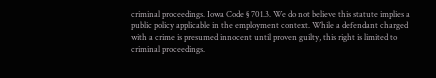criminal proceedings. Iowa Code § 701.3. We do not believe this statute implies a public policy applicable in the employment context. While a defendant charged with a crime is presumed innocent until proven guilty, this right is limited to criminal proceedings.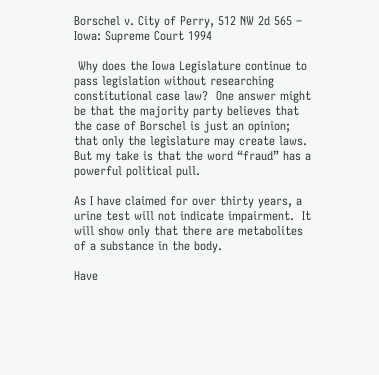Borschel v. City of Perry, 512 NW 2d 565 – Iowa: Supreme Court 1994

 Why does the Iowa Legislature continue to pass legislation without researching constitutional case law?  One answer might be that the majority party believes that the case of Borschel is just an opinion; that only the legislature may create laws.  But my take is that the word “fraud” has a powerful political pull.

As I have claimed for over thirty years, a urine test will not indicate impairment.  It will show only that there are metabolites of a substance in the body.

Have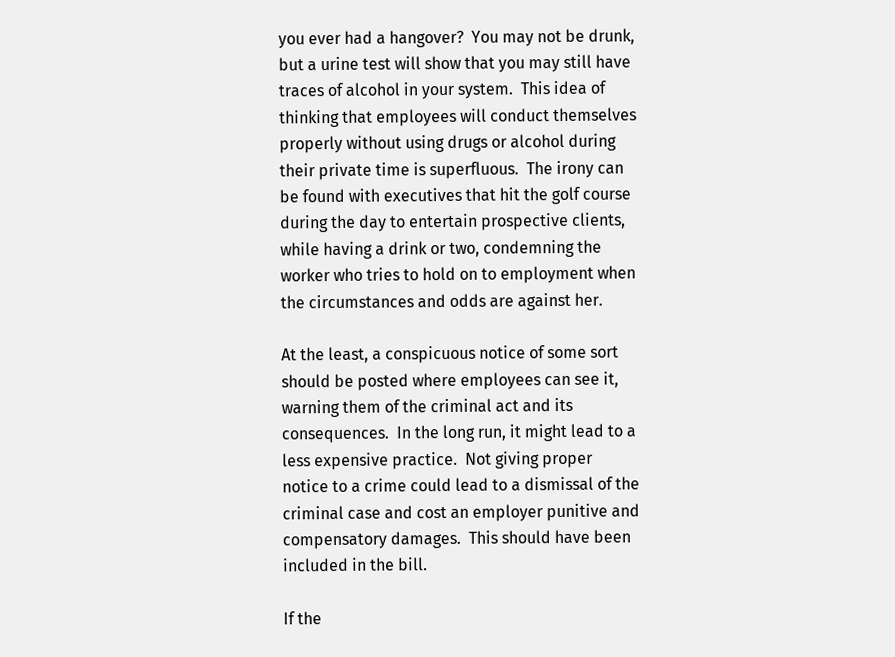you ever had a hangover?  You may not be drunk, but a urine test will show that you may still have traces of alcohol in your system.  This idea of thinking that employees will conduct themselves properly without using drugs or alcohol during their private time is superfluous.  The irony can be found with executives that hit the golf course during the day to entertain prospective clients, while having a drink or two, condemning the worker who tries to hold on to employment when the circumstances and odds are against her.

At the least, a conspicuous notice of some sort should be posted where employees can see it, warning them of the criminal act and its consequences.  In the long run, it might lead to a less expensive practice.  Not giving proper notice to a crime could lead to a dismissal of the criminal case and cost an employer punitive and compensatory damages.  This should have been included in the bill.

If the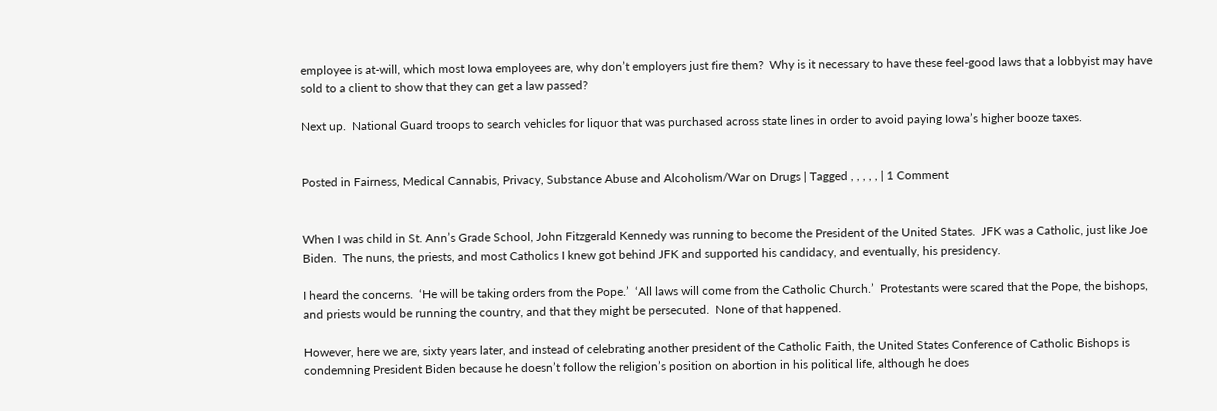employee is at-will, which most Iowa employees are, why don’t employers just fire them?  Why is it necessary to have these feel-good laws that a lobbyist may have sold to a client to show that they can get a law passed?

Next up.  National Guard troops to search vehicles for liquor that was purchased across state lines in order to avoid paying Iowa’s higher booze taxes.


Posted in Fairness, Medical Cannabis, Privacy, Substance Abuse and Alcoholism/War on Drugs | Tagged , , , , , | 1 Comment


When I was child in St. Ann’s Grade School, John Fitzgerald Kennedy was running to become the President of the United States.  JFK was a Catholic, just like Joe Biden.  The nuns, the priests, and most Catholics I knew got behind JFK and supported his candidacy, and eventually, his presidency.

I heard the concerns.  ‘He will be taking orders from the Pope.’  ‘All laws will come from the Catholic Church.’  Protestants were scared that the Pope, the bishops, and priests would be running the country, and that they might be persecuted.  None of that happened.

However, here we are, sixty years later, and instead of celebrating another president of the Catholic Faith, the United States Conference of Catholic Bishops is condemning President Biden because he doesn’t follow the religion’s position on abortion in his political life, although he does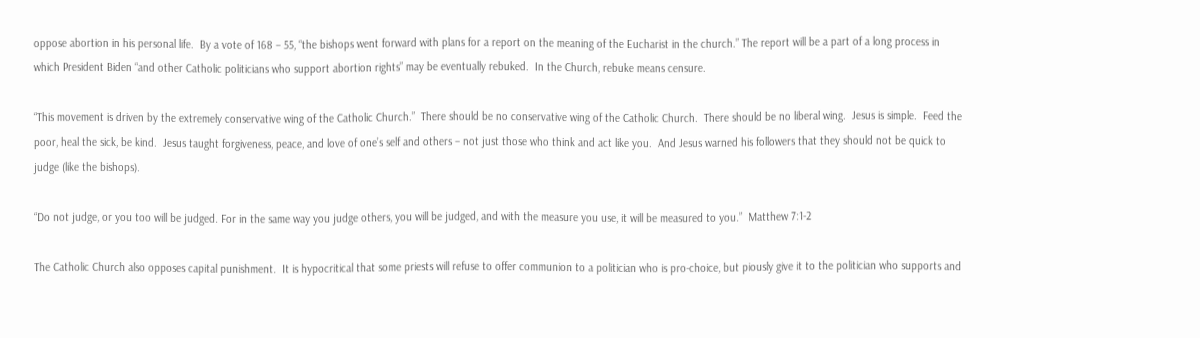oppose abortion in his personal life.  By a vote of 168 – 55, “the bishops went forward with plans for a report on the meaning of the Eucharist in the church.” The report will be a part of a long process in which President Biden “and other Catholic politicians who support abortion rights” may be eventually rebuked.  In the Church, rebuke means censure.

“This movement is driven by the extremely conservative wing of the Catholic Church.”  There should be no conservative wing of the Catholic Church.  There should be no liberal wing.  Jesus is simple.  Feed the poor, heal the sick, be kind.  Jesus taught forgiveness, peace, and love of one’s self and others – not just those who think and act like you.  And Jesus warned his followers that they should not be quick to judge (like the bishops).

“Do not judge, or you too will be judged. For in the same way you judge others, you will be judged, and with the measure you use, it will be measured to you.”  Matthew 7:1-2

The Catholic Church also opposes capital punishment.  It is hypocritical that some priests will refuse to offer communion to a politician who is pro-choice, but piously give it to the politician who supports and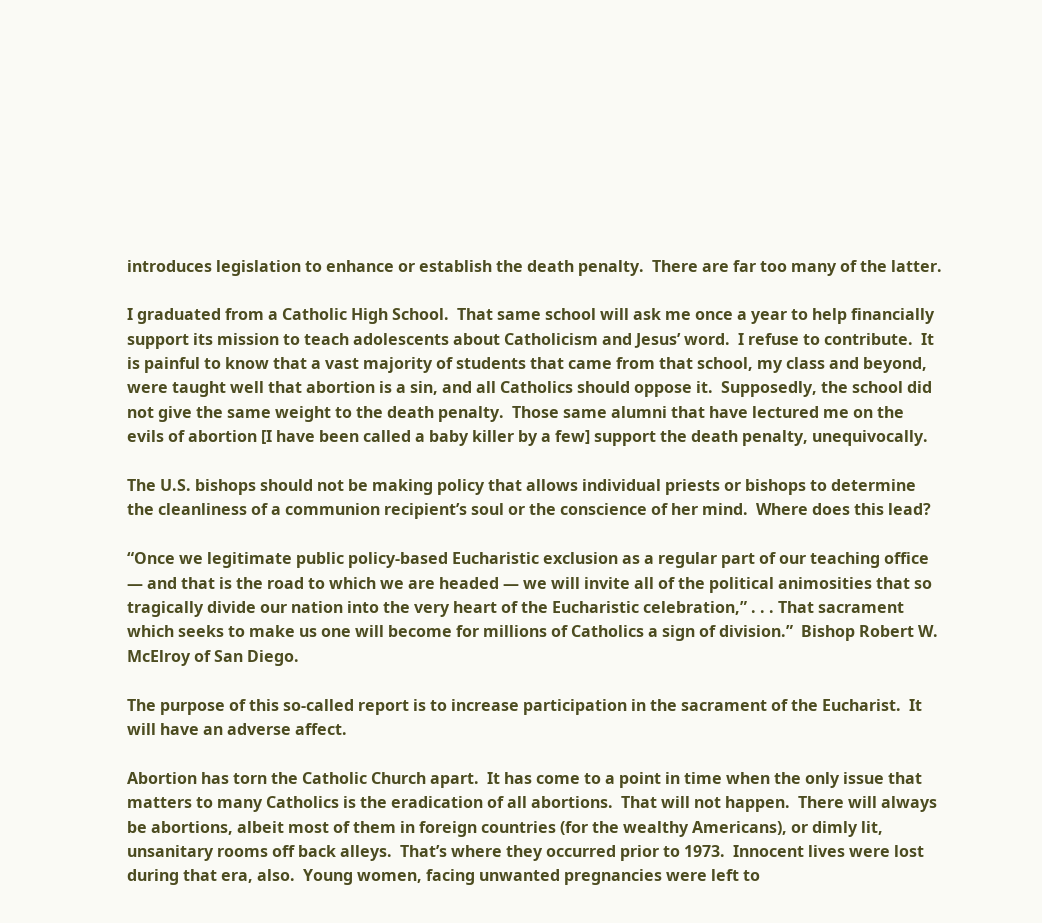introduces legislation to enhance or establish the death penalty.  There are far too many of the latter.

I graduated from a Catholic High School.  That same school will ask me once a year to help financially support its mission to teach adolescents about Catholicism and Jesus’ word.  I refuse to contribute.  It is painful to know that a vast majority of students that came from that school, my class and beyond, were taught well that abortion is a sin, and all Catholics should oppose it.  Supposedly, the school did not give the same weight to the death penalty.  Those same alumni that have lectured me on the evils of abortion [I have been called a baby killer by a few] support the death penalty, unequivocally.

The U.S. bishops should not be making policy that allows individual priests or bishops to determine the cleanliness of a communion recipient’s soul or the conscience of her mind.  Where does this lead?

“Once we legitimate public policy-based Eucharistic exclusion as a regular part of our teaching office — and that is the road to which we are headed — we will invite all of the political animosities that so tragically divide our nation into the very heart of the Eucharistic celebration,” . . . That sacrament which seeks to make us one will become for millions of Catholics a sign of division.”  Bishop Robert W. McElroy of San Diego.

The purpose of this so-called report is to increase participation in the sacrament of the Eucharist.  It will have an adverse affect.

Abortion has torn the Catholic Church apart.  It has come to a point in time when the only issue that matters to many Catholics is the eradication of all abortions.  That will not happen.  There will always be abortions, albeit most of them in foreign countries (for the wealthy Americans), or dimly lit, unsanitary rooms off back alleys.  That’s where they occurred prior to 1973.  Innocent lives were lost during that era, also.  Young women, facing unwanted pregnancies were left to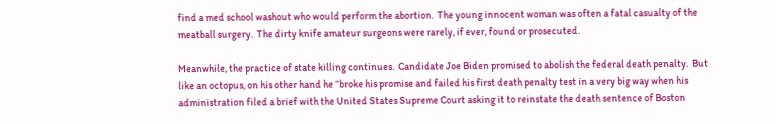find a med school washout who would perform the abortion.  The young innocent woman was often a fatal casualty of the meatball surgery.  The dirty knife amateur surgeons were rarely, if ever, found or prosecuted.

Meanwhile, the practice of state killing continues.  Candidate Joe Biden promised to abolish the federal death penalty.  But like an octopus, on his other hand he “broke his promise and failed his first death penalty test in a very big way when his administration filed a brief with the United States Supreme Court asking it to reinstate the death sentence of Boston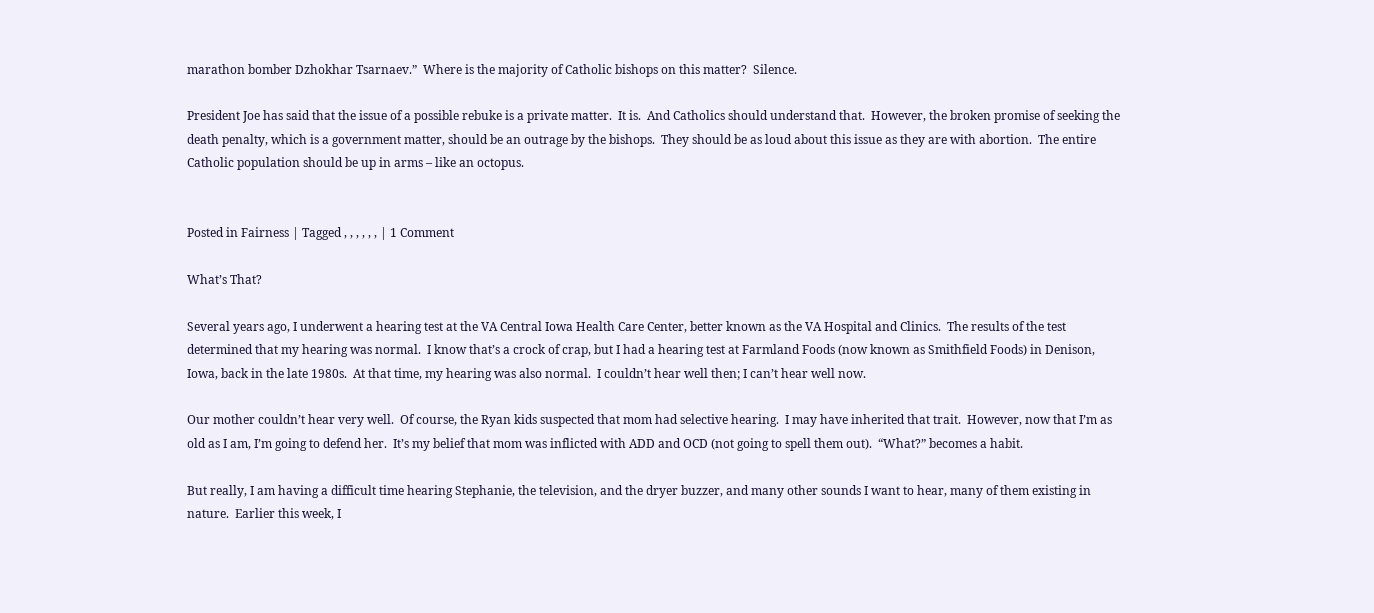marathon bomber Dzhokhar Tsarnaev.”  Where is the majority of Catholic bishops on this matter?  Silence.

President Joe has said that the issue of a possible rebuke is a private matter.  It is.  And Catholics should understand that.  However, the broken promise of seeking the death penalty, which is a government matter, should be an outrage by the bishops.  They should be as loud about this issue as they are with abortion.  The entire Catholic population should be up in arms – like an octopus.


Posted in Fairness | Tagged , , , , , , | 1 Comment

What’s That?

Several years ago, I underwent a hearing test at the VA Central Iowa Health Care Center, better known as the VA Hospital and Clinics.  The results of the test determined that my hearing was normal.  I know that’s a crock of crap, but I had a hearing test at Farmland Foods (now known as Smithfield Foods) in Denison, Iowa, back in the late 1980s.  At that time, my hearing was also normal.  I couldn’t hear well then; I can’t hear well now.

Our mother couldn’t hear very well.  Of course, the Ryan kids suspected that mom had selective hearing.  I may have inherited that trait.  However, now that I’m as old as I am, I’m going to defend her.  It’s my belief that mom was inflicted with ADD and OCD (not going to spell them out).  “What?” becomes a habit.

But really, I am having a difficult time hearing Stephanie, the television, and the dryer buzzer, and many other sounds I want to hear, many of them existing in nature.  Earlier this week, I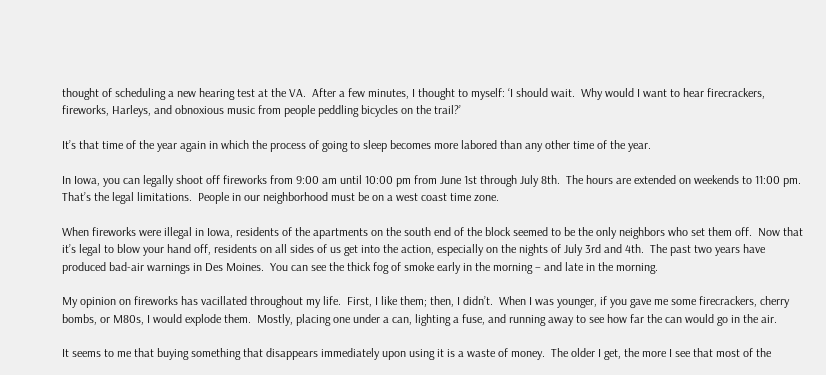thought of scheduling a new hearing test at the VA.  After a few minutes, I thought to myself: ‘I should wait.  Why would I want to hear firecrackers, fireworks, Harleys, and obnoxious music from people peddling bicycles on the trail?’

It’s that time of the year again in which the process of going to sleep becomes more labored than any other time of the year.

In Iowa, you can legally shoot off fireworks from 9:00 am until 10:00 pm from June 1st through July 8th.  The hours are extended on weekends to 11:00 pm.  That’s the legal limitations.  People in our neighborhood must be on a west coast time zone.

When fireworks were illegal in Iowa, residents of the apartments on the south end of the block seemed to be the only neighbors who set them off.  Now that it’s legal to blow your hand off, residents on all sides of us get into the action, especially on the nights of July 3rd and 4th.  The past two years have produced bad-air warnings in Des Moines.  You can see the thick fog of smoke early in the morning – and late in the morning.

My opinion on fireworks has vacillated throughout my life.  First, I like them; then, I didn’t.  When I was younger, if you gave me some firecrackers, cherry bombs, or M80s, I would explode them.  Mostly, placing one under a can, lighting a fuse, and running away to see how far the can would go in the air.

It seems to me that buying something that disappears immediately upon using it is a waste of money.  The older I get, the more I see that most of the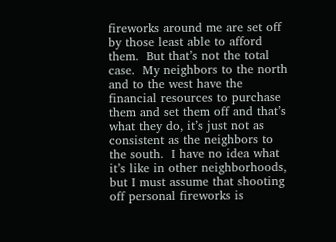fireworks around me are set off by those least able to afford them.  But that’s not the total case.  My neighbors to the north and to the west have the financial resources to purchase them and set them off and that’s what they do, it’s just not as consistent as the neighbors to the south.  I have no idea what it’s like in other neighborhoods, but I must assume that shooting off personal fireworks is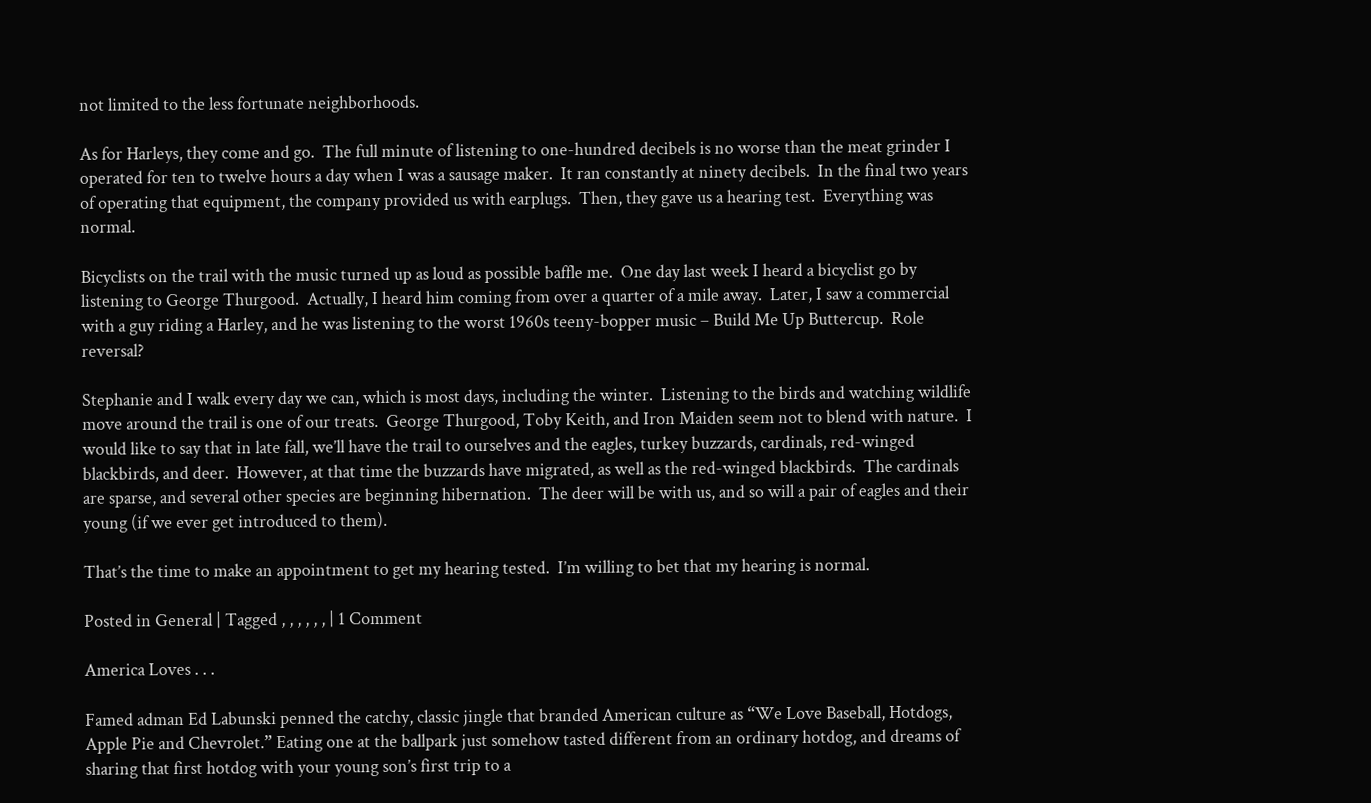not limited to the less fortunate neighborhoods.

As for Harleys, they come and go.  The full minute of listening to one-hundred decibels is no worse than the meat grinder I operated for ten to twelve hours a day when I was a sausage maker.  It ran constantly at ninety decibels.  In the final two years of operating that equipment, the company provided us with earplugs.  Then, they gave us a hearing test.  Everything was normal.

Bicyclists on the trail with the music turned up as loud as possible baffle me.  One day last week I heard a bicyclist go by listening to George Thurgood.  Actually, I heard him coming from over a quarter of a mile away.  Later, I saw a commercial with a guy riding a Harley, and he was listening to the worst 1960s teeny-bopper music – Build Me Up Buttercup.  Role reversal?

Stephanie and I walk every day we can, which is most days, including the winter.  Listening to the birds and watching wildlife move around the trail is one of our treats.  George Thurgood, Toby Keith, and Iron Maiden seem not to blend with nature.  I would like to say that in late fall, we’ll have the trail to ourselves and the eagles, turkey buzzards, cardinals, red-winged blackbirds, and deer.  However, at that time the buzzards have migrated, as well as the red-winged blackbirds.  The cardinals are sparse, and several other species are beginning hibernation.  The deer will be with us, and so will a pair of eagles and their young (if we ever get introduced to them).

That’s the time to make an appointment to get my hearing tested.  I’m willing to bet that my hearing is normal.

Posted in General | Tagged , , , , , , | 1 Comment

America Loves . . .

Famed adman Ed Labunski penned the catchy, classic jingle that branded American culture as “We Love Baseball, Hotdogs, Apple Pie and Chevrolet.” Eating one at the ballpark just somehow tasted different from an ordinary hotdog, and dreams of sharing that first hotdog with your young son’s first trip to a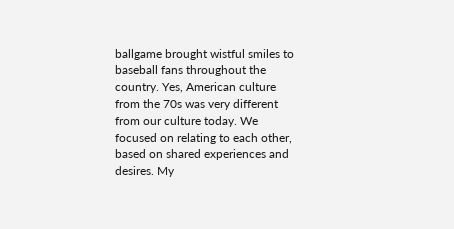ballgame brought wistful smiles to baseball fans throughout the country. Yes, American culture from the 70s was very different from our culture today. We focused on relating to each other, based on shared experiences and desires. My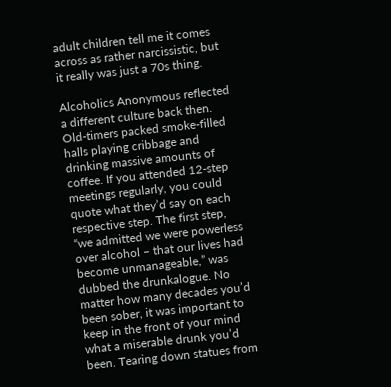adult children tell me it comes across as rather narcissistic, but it really was just a 70s thing.

Alcoholics Anonymous reflected a different culture back then. Old-timers packed smoke-filled halls playing cribbage and drinking massive amounts of coffee. If you attended 12-step meetings regularly, you could quote what they’d say on each respective step. The first step, “we admitted we were powerless over alcohol – that our lives had become unmanageable,” was dubbed the drunkalogue. No matter how many decades you’d been sober, it was important to keep in the front of your mind what a miserable drunk you’d been. Tearing down statues from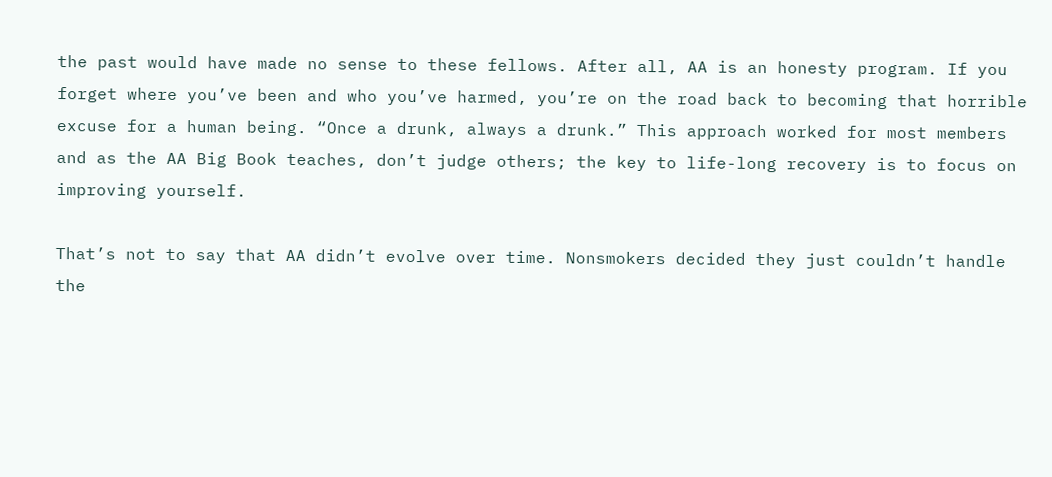the past would have made no sense to these fellows. After all, AA is an honesty program. If you forget where you’ve been and who you’ve harmed, you’re on the road back to becoming that horrible excuse for a human being. “Once a drunk, always a drunk.” This approach worked for most members and as the AA Big Book teaches, don’t judge others; the key to life-long recovery is to focus on improving yourself.

That’s not to say that AA didn’t evolve over time. Nonsmokers decided they just couldn’t handle the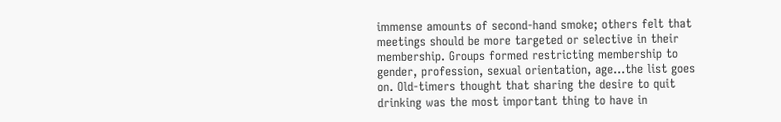immense amounts of second-hand smoke; others felt that meetings should be more targeted or selective in their membership. Groups formed restricting membership to gender, profession, sexual orientation, age…the list goes on. Old-timers thought that sharing the desire to quit drinking was the most important thing to have in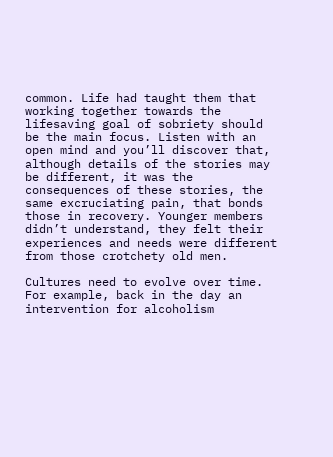common. Life had taught them that working together towards the lifesaving goal of sobriety should be the main focus. Listen with an open mind and you’ll discover that, although details of the stories may be different, it was the consequences of these stories, the same excruciating pain, that bonds those in recovery. Younger members didn’t understand, they felt their experiences and needs were different from those crotchety old men.

Cultures need to evolve over time. For example, back in the day an intervention for alcoholism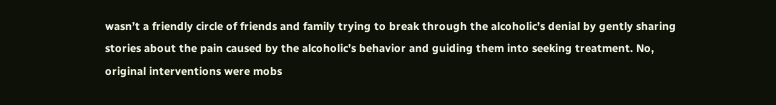wasn’t a friendly circle of friends and family trying to break through the alcoholic’s denial by gently sharing stories about the pain caused by the alcoholic’s behavior and guiding them into seeking treatment. No, original interventions were mobs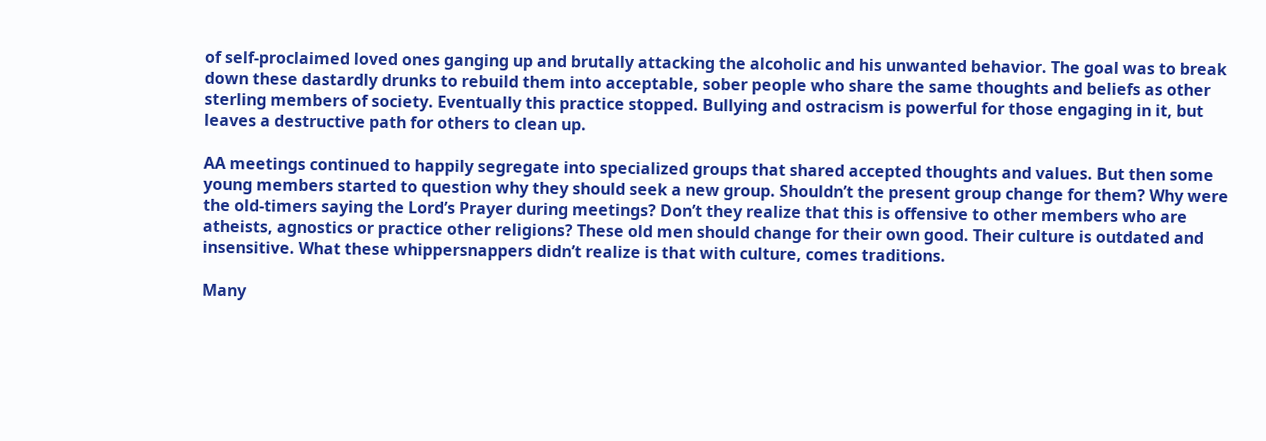of self-proclaimed loved ones ganging up and brutally attacking the alcoholic and his unwanted behavior. The goal was to break down these dastardly drunks to rebuild them into acceptable, sober people who share the same thoughts and beliefs as other sterling members of society. Eventually this practice stopped. Bullying and ostracism is powerful for those engaging in it, but leaves a destructive path for others to clean up.

AA meetings continued to happily segregate into specialized groups that shared accepted thoughts and values. But then some young members started to question why they should seek a new group. Shouldn’t the present group change for them? Why were the old-timers saying the Lord’s Prayer during meetings? Don’t they realize that this is offensive to other members who are atheists, agnostics or practice other religions? These old men should change for their own good. Their culture is outdated and insensitive. What these whippersnappers didn’t realize is that with culture, comes traditions.

Many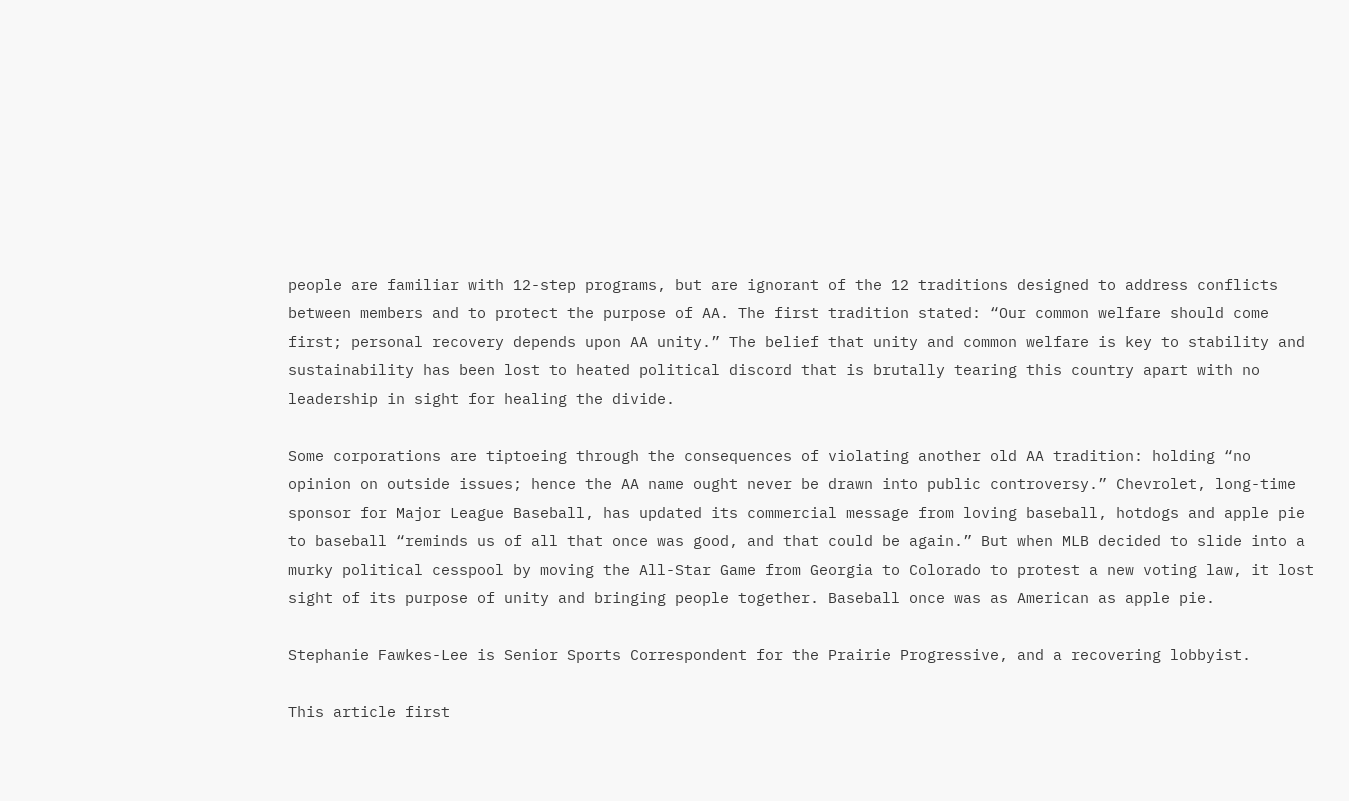people are familiar with 12-step programs, but are ignorant of the 12 traditions designed to address conflicts between members and to protect the purpose of AA. The first tradition stated: “Our common welfare should come first; personal recovery depends upon AA unity.” The belief that unity and common welfare is key to stability and sustainability has been lost to heated political discord that is brutally tearing this country apart with no leadership in sight for healing the divide.

Some corporations are tiptoeing through the consequences of violating another old AA tradition: holding “no opinion on outside issues; hence the AA name ought never be drawn into public controversy.” Chevrolet, long-time sponsor for Major League Baseball, has updated its commercial message from loving baseball, hotdogs and apple pie to baseball “reminds us of all that once was good, and that could be again.” But when MLB decided to slide into a murky political cesspool by moving the All-Star Game from Georgia to Colorado to protest a new voting law, it lost sight of its purpose of unity and bringing people together. Baseball once was as American as apple pie.

Stephanie Fawkes-Lee is Senior Sports Correspondent for the Prairie Progressive, and a recovering lobbyist.

This article first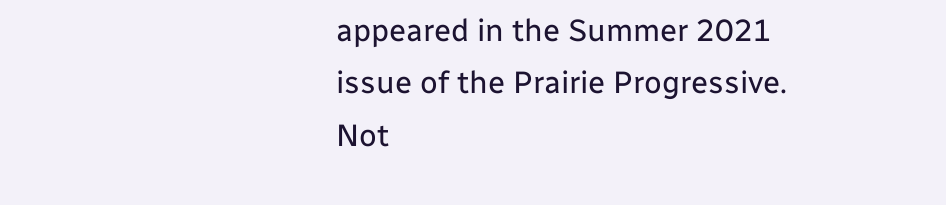appeared in the Summer 2021 issue of the Prairie Progressive.  Not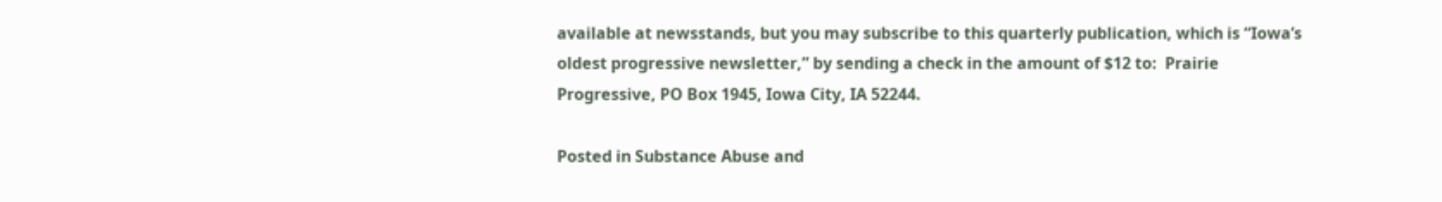available at newsstands, but you may subscribe to this quarterly publication, which is “Iowa’s oldest progressive newsletter,” by sending a check in the amount of $12 to:  Prairie Progressive, PO Box 1945, Iowa City, IA 52244.

Posted in Substance Abuse and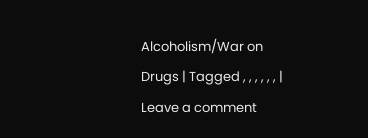Alcoholism/War on Drugs | Tagged , , , , , , | Leave a comment